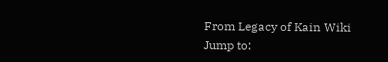From Legacy of Kain Wiki
Jump to: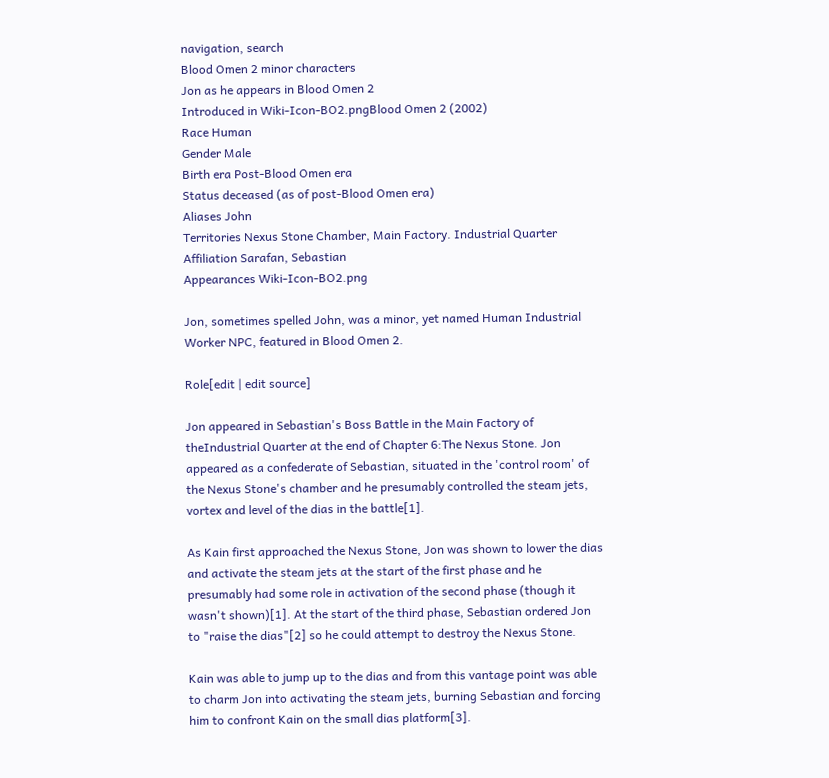navigation, search
Blood Omen 2 minor characters
Jon as he appears in Blood Omen 2
Introduced in Wiki-Icon-BO2.pngBlood Omen 2 (2002)
Race Human
Gender Male
Birth era Post-Blood Omen era
Status deceased (as of post-Blood Omen era)
Aliases John
Territories Nexus Stone Chamber, Main Factory. Industrial Quarter
Affiliation Sarafan, Sebastian
Appearances Wiki-Icon-BO2.png

Jon, sometimes spelled John, was a minor, yet named Human Industrial Worker NPC, featured in Blood Omen 2.

Role[edit | edit source]

Jon appeared in Sebastian's Boss Battle in the Main Factory of theIndustrial Quarter at the end of Chapter 6:The Nexus Stone. Jon appeared as a confederate of Sebastian, situated in the 'control room' of the Nexus Stone's chamber and he presumably controlled the steam jets, vortex and level of the dias in the battle[1].

As Kain first approached the Nexus Stone, Jon was shown to lower the dias and activate the steam jets at the start of the first phase and he presumably had some role in activation of the second phase (though it wasn't shown)[1]. At the start of the third phase, Sebastian ordered Jon to "raise the dias"[2] so he could attempt to destroy the Nexus Stone.

Kain was able to jump up to the dias and from this vantage point was able to charm Jon into activating the steam jets, burning Sebastian and forcing him to confront Kain on the small dias platform[3].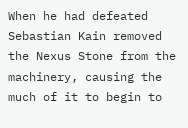When he had defeated Sebastian Kain removed the Nexus Stone from the machinery, causing the much of it to begin to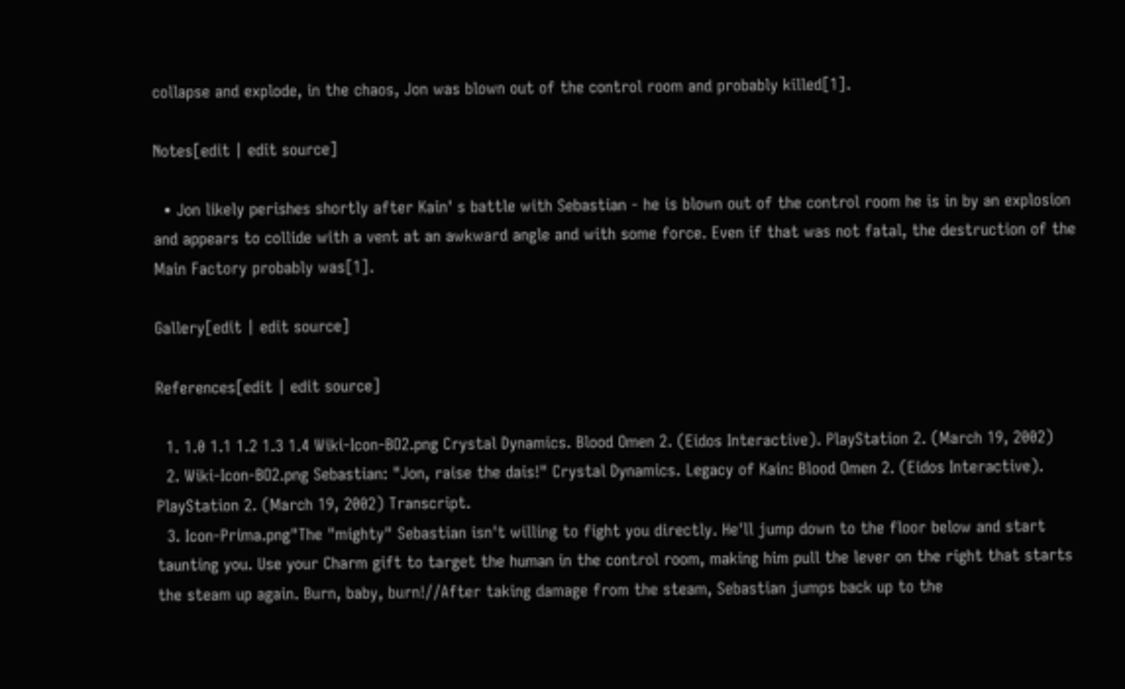collapse and explode, in the chaos, Jon was blown out of the control room and probably killed[1].

Notes[edit | edit source]

  • Jon likely perishes shortly after Kain' s battle with Sebastian - he is blown out of the control room he is in by an explosion and appears to collide with a vent at an awkward angle and with some force. Even if that was not fatal, the destruction of the Main Factory probably was[1].

Gallery[edit | edit source]

References[edit | edit source]

  1. 1.0 1.1 1.2 1.3 1.4 Wiki-Icon-BO2.png Crystal Dynamics. Blood Omen 2. (Eidos Interactive). PlayStation 2. (March 19, 2002)
  2. Wiki-Icon-BO2.png Sebastian: "Jon, raise the dais!" Crystal Dynamics. Legacy of Kain: Blood Omen 2. (Eidos Interactive). PlayStation 2. (March 19, 2002) Transcript.
  3. Icon-Prima.png"The "mighty" Sebastian isn't willing to fight you directly. He'll jump down to the floor below and start taunting you. Use your Charm gift to target the human in the control room, making him pull the lever on the right that starts the steam up again. Burn, baby, burn!//After taking damage from the steam, Sebastian jumps back up to the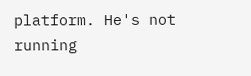platform. He's not running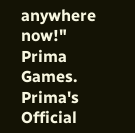anywhere now!" Prima Games. Prima's Official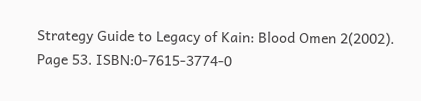Strategy Guide to Legacy of Kain: Blood Omen 2(2002). Page 53. ISBN:0-7615-3774-0